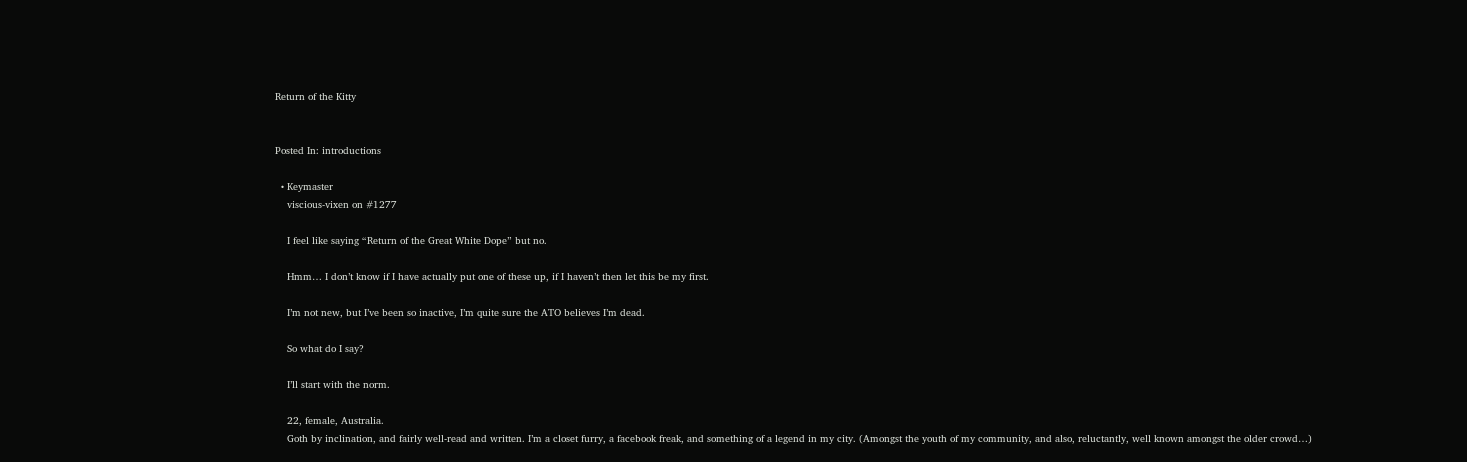Return of the Kitty


Posted In: introductions

  • Keymaster
    viscious-vixen on #1277

    I feel like saying “Return of the Great White Dope” but no.

    Hmm… I don’t know if I have actually put one of these up, if I haven’t then let this be my first.

    I’m not new, but I’ve been so inactive, I’m quite sure the ATO believes I’m dead.

    So what do I say?

    I’ll start with the norm.

    22, female, Australia.
    Goth by inclination, and fairly well-read and written. I’m a closet furry, a facebook freak, and something of a legend in my city. (Amongst the youth of my community, and also, reluctantly, well known amongst the older crowd…)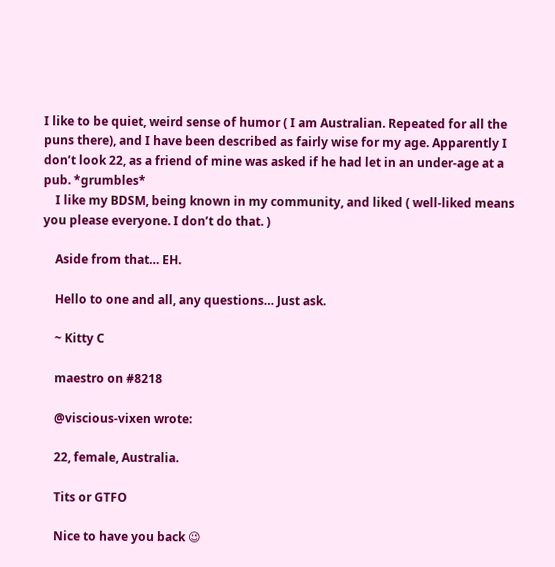I like to be quiet, weird sense of humor ( I am Australian. Repeated for all the puns there), and I have been described as fairly wise for my age. Apparently I don’t look 22, as a friend of mine was asked if he had let in an under-age at a pub. *grumbles*
    I like my BDSM, being known in my community, and liked ( well-liked means you please everyone. I don’t do that. )

    Aside from that… EH.

    Hello to one and all, any questions… Just ask.

    ~ Kitty C

    maestro on #8218

    @viscious-vixen wrote:

    22, female, Australia.

    Tits or GTFO

    Nice to have you back 😉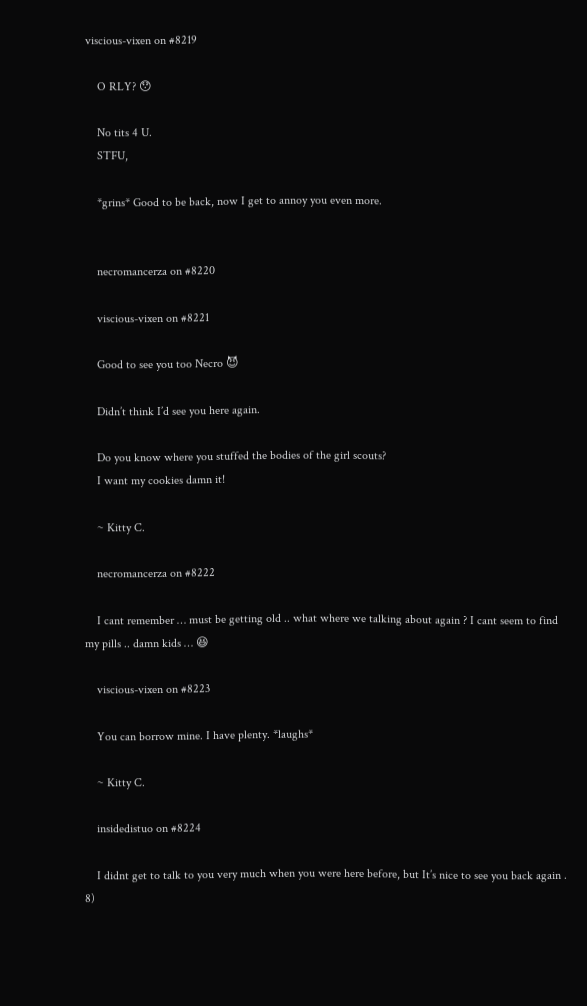viscious-vixen on #8219

    O RLY? 😯

    No tits 4 U.
    STFU,

    *grins* Good to be back, now I get to annoy you even more.


    necromancerza on #8220

    viscious-vixen on #8221

    Good to see you too Necro 😈

    Didn’t think I’d see you here again.

    Do you know where you stuffed the bodies of the girl scouts?
    I want my cookies damn it!

    ~ Kitty C.

    necromancerza on #8222

    I cant remember … must be getting old .. what where we talking about again ? I cant seem to find my pills .. damn kids … 😆

    viscious-vixen on #8223

    You can borrow mine. I have plenty. *laughs*

    ~ Kitty C.

    insidedistuo on #8224

    I didnt get to talk to you very much when you were here before, but It’s nice to see you back again . 8)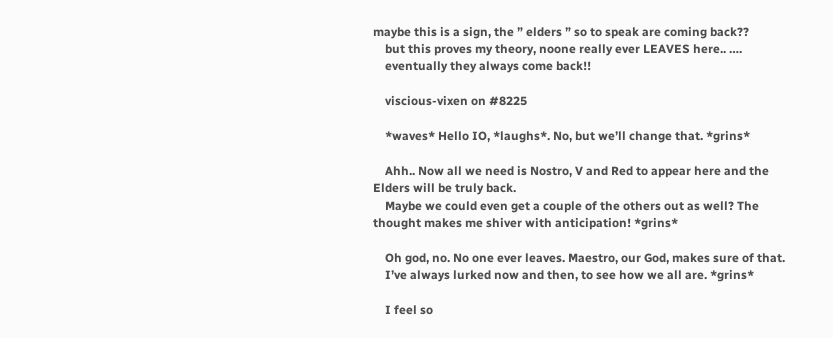maybe this is a sign, the ” elders ” so to speak are coming back??
    but this proves my theory, noone really ever LEAVES here.. ….
    eventually they always come back!!

    viscious-vixen on #8225

    *waves* Hello IO, *laughs*. No, but we’ll change that. *grins*

    Ahh.. Now all we need is Nostro, V and Red to appear here and the Elders will be truly back.
    Maybe we could even get a couple of the others out as well? The thought makes me shiver with anticipation! *grins*

    Oh god, no. No one ever leaves. Maestro, our God, makes sure of that.
    I’ve always lurked now and then, to see how we all are. *grins*

    I feel so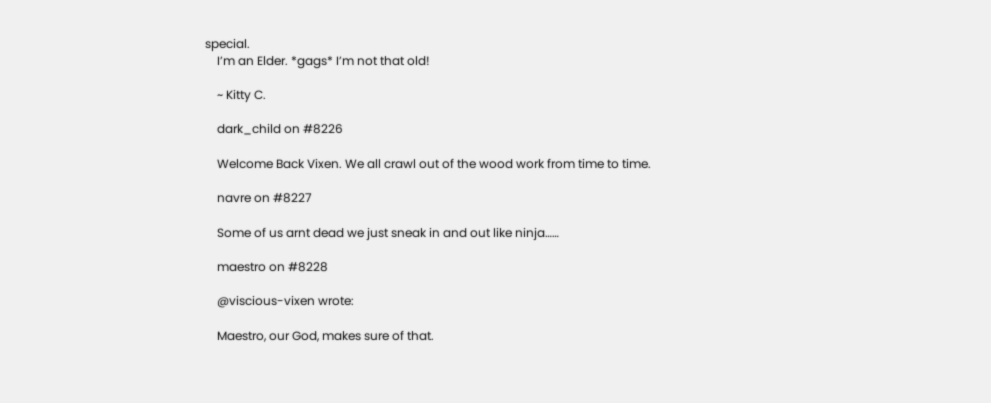special.
    I’m an Elder. *gags* I’m not that old!

    ~ Kitty C.

    dark_child on #8226

    Welcome Back Vixen. We all crawl out of the wood work from time to time.

    navre on #8227

    Some of us arnt dead we just sneak in and out like ninja……

    maestro on #8228

    @viscious-vixen wrote:

    Maestro, our God, makes sure of that.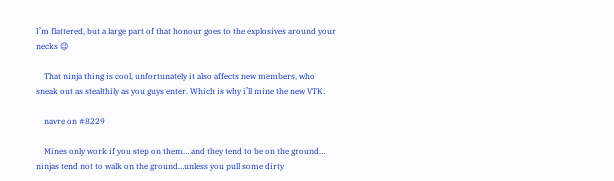I’m flattered, but a large part of that honour goes to the explosives around your necks 😉

    That ninja thing is cool, unfortunately it also affects new members, who sneak out as stealthily as you guys enter. Which is why i’ll mine the new VTK.

    navre on #8229

    Mines only work if you step on them… and they tend to be on the ground… ninjas tend not to walk on the ground…unless you pull some dirty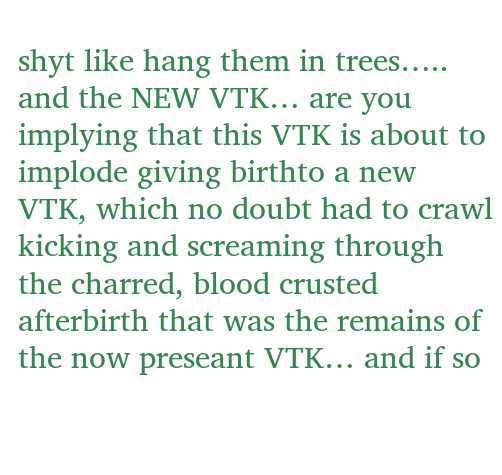shyt like hang them in trees….. and the NEW VTK… are you implying that this VTK is about to implode giving birthto a new VTK, which no doubt had to crawl kicking and screaming through the charred, blood crusted afterbirth that was the remains of the now preseant VTK… and if so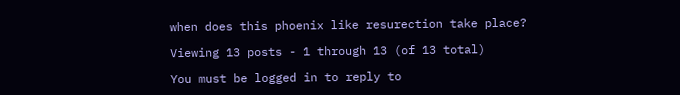when does this phoenix like resurection take place?

Viewing 13 posts - 1 through 13 (of 13 total)

You must be logged in to reply to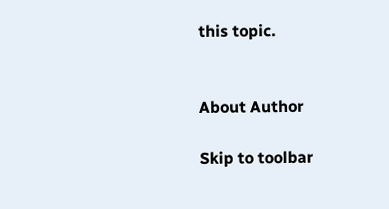this topic.


About Author

Skip to toolbar